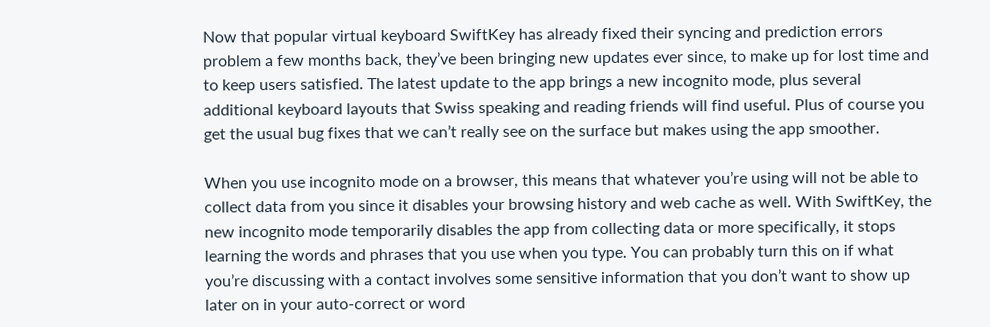Now that popular virtual keyboard SwiftKey has already fixed their syncing and prediction errors problem a few months back, they’ve been bringing new updates ever since, to make up for lost time and to keep users satisfied. The latest update to the app brings a new incognito mode, plus several additional keyboard layouts that Swiss speaking and reading friends will find useful. Plus of course you get the usual bug fixes that we can’t really see on the surface but makes using the app smoother.

When you use incognito mode on a browser, this means that whatever you’re using will not be able to collect data from you since it disables your browsing history and web cache as well. With SwiftKey, the new incognito mode temporarily disables the app from collecting data or more specifically, it stops learning the words and phrases that you use when you type. You can probably turn this on if what you’re discussing with a contact involves some sensitive information that you don’t want to show up later on in your auto-correct or word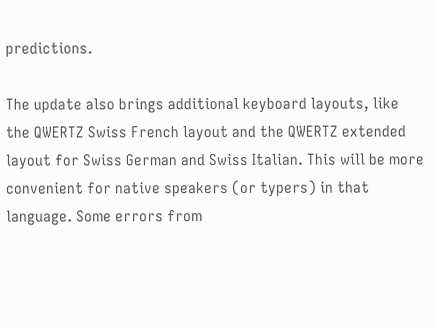predictions.

The update also brings additional keyboard layouts, like the QWERTZ Swiss French layout and the QWERTZ extended layout for Swiss German and Swiss Italian. This will be more convenient for native speakers (or typers) in that language. Some errors from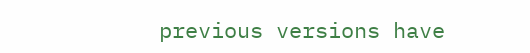previous versions have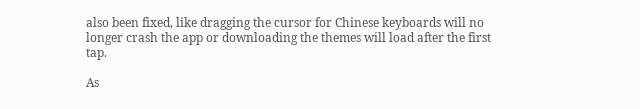also been fixed, like dragging the cursor for Chinese keyboards will no longer crash the app or downloading the themes will load after the first tap.

As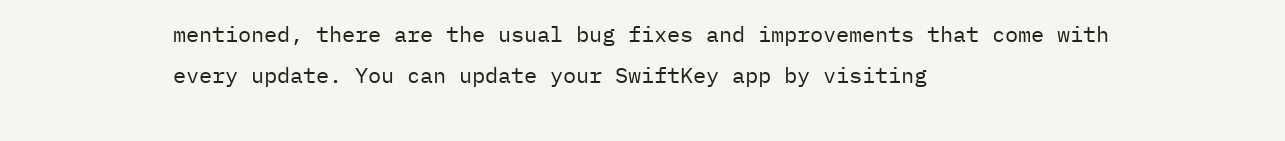mentioned, there are the usual bug fixes and improvements that come with every update. You can update your SwiftKey app by visiting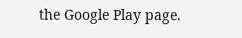the Google Play page.